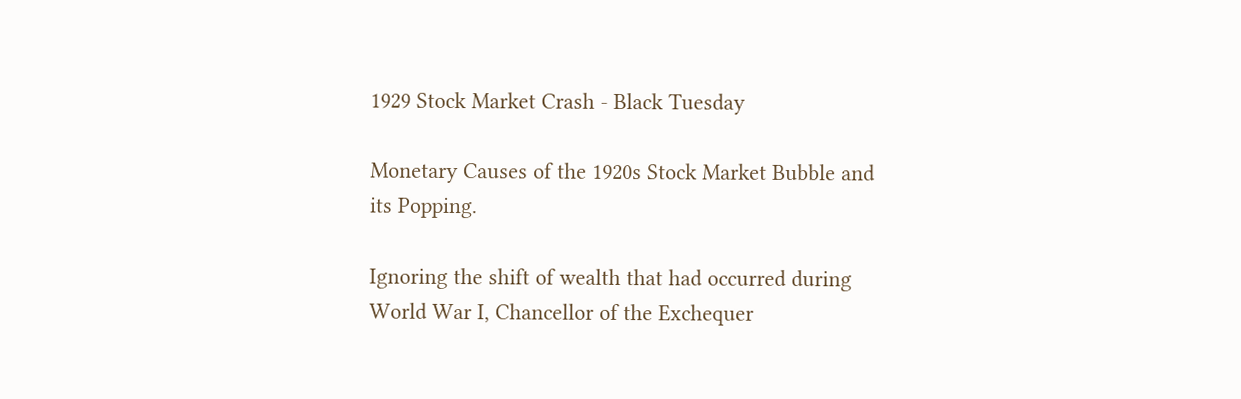1929 Stock Market Crash - Black Tuesday

Monetary Causes of the 1920s Stock Market Bubble and its Popping.

Ignoring the shift of wealth that had occurred during World War I, Chancellor of the Exchequer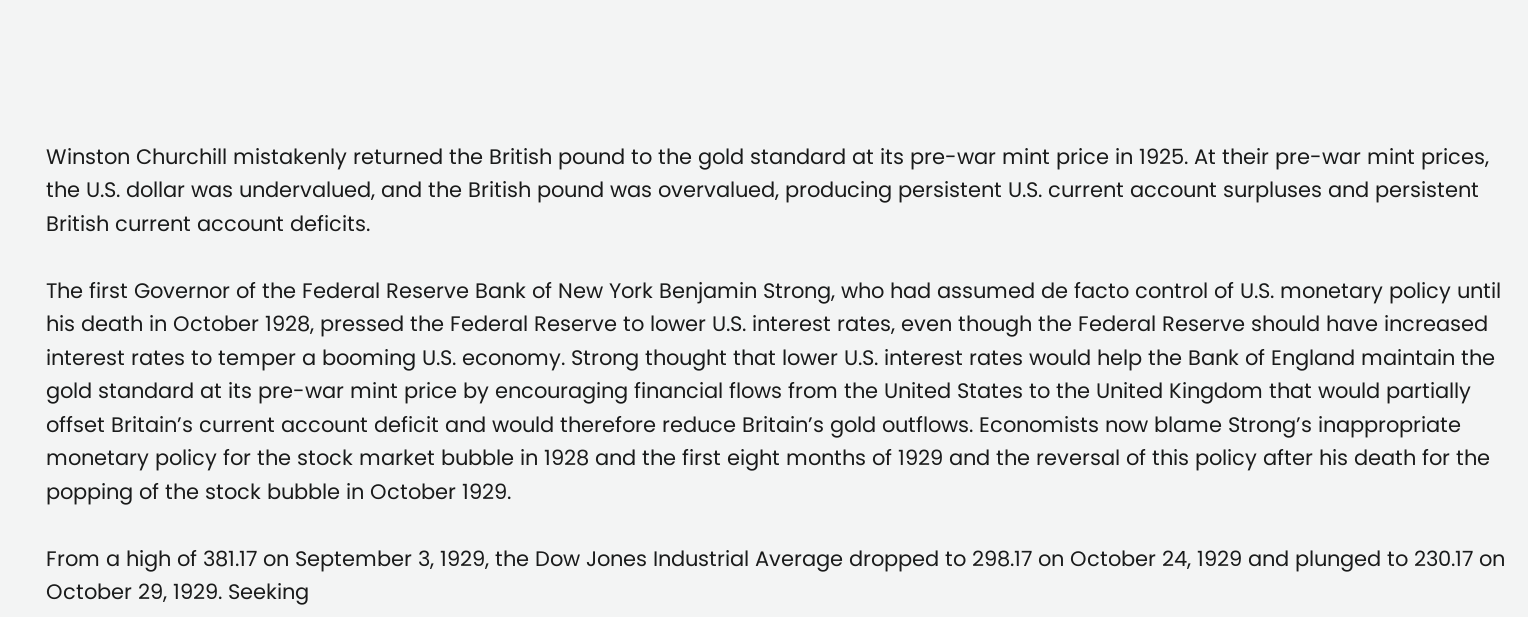Winston Churchill mistakenly returned the British pound to the gold standard at its pre-war mint price in 1925. At their pre-war mint prices, the U.S. dollar was undervalued, and the British pound was overvalued, producing persistent U.S. current account surpluses and persistent British current account deficits.

The first Governor of the Federal Reserve Bank of New York Benjamin Strong, who had assumed de facto control of U.S. monetary policy until his death in October 1928, pressed the Federal Reserve to lower U.S. interest rates, even though the Federal Reserve should have increased interest rates to temper a booming U.S. economy. Strong thought that lower U.S. interest rates would help the Bank of England maintain the gold standard at its pre-war mint price by encouraging financial flows from the United States to the United Kingdom that would partially offset Britain’s current account deficit and would therefore reduce Britain’s gold outflows. Economists now blame Strong’s inappropriate monetary policy for the stock market bubble in 1928 and the first eight months of 1929 and the reversal of this policy after his death for the popping of the stock bubble in October 1929.

From a high of 381.17 on September 3, 1929, the Dow Jones Industrial Average dropped to 298.17 on October 24, 1929 and plunged to 230.17 on October 29, 1929. Seeking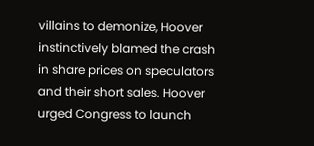villains to demonize, Hoover instinctively blamed the crash in share prices on speculators and their short sales. Hoover urged Congress to launch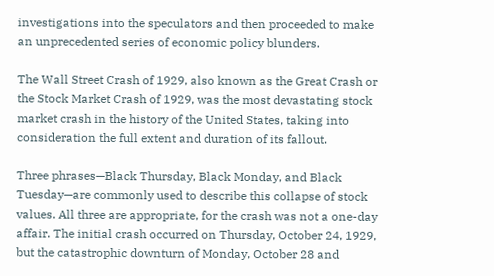investigations into the speculators and then proceeded to make an unprecedented series of economic policy blunders.

The Wall Street Crash of 1929, also known as the Great Crash or the Stock Market Crash of 1929, was the most devastating stock market crash in the history of the United States, taking into consideration the full extent and duration of its fallout.

Three phrases—Black Thursday, Black Monday, and Black Tuesday—are commonly used to describe this collapse of stock values. All three are appropriate, for the crash was not a one-day affair. The initial crash occurred on Thursday, October 24, 1929, but the catastrophic downturn of Monday, October 28 and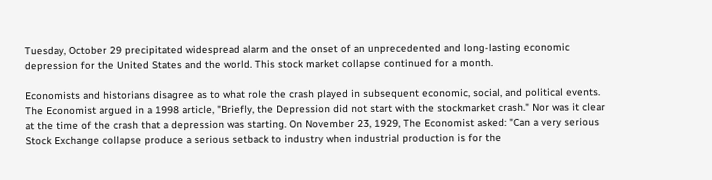Tuesday, October 29 precipitated widespread alarm and the onset of an unprecedented and long-lasting economic depression for the United States and the world. This stock market collapse continued for a month.

Economists and historians disagree as to what role the crash played in subsequent economic, social, and political events. The Economist argued in a 1998 article, "Briefly, the Depression did not start with the stockmarket crash." Nor was it clear at the time of the crash that a depression was starting. On November 23, 1929, The Economist asked: "Can a very serious Stock Exchange collapse produce a serious setback to industry when industrial production is for the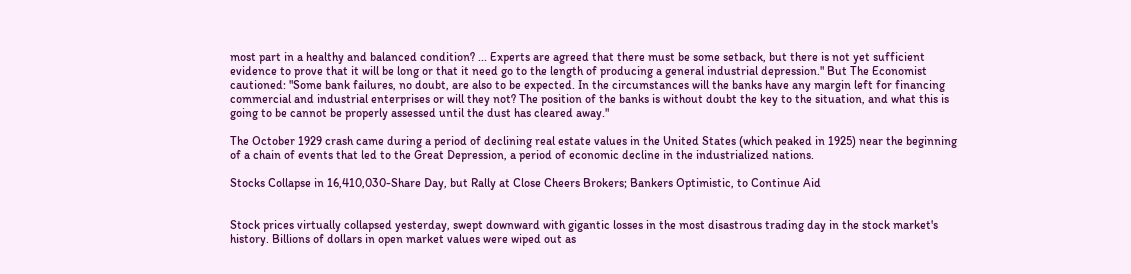most part in a healthy and balanced condition? ... Experts are agreed that there must be some setback, but there is not yet sufficient evidence to prove that it will be long or that it need go to the length of producing a general industrial depression." But The Economist cautioned: "Some bank failures, no doubt, are also to be expected. In the circumstances will the banks have any margin left for financing commercial and industrial enterprises or will they not? The position of the banks is without doubt the key to the situation, and what this is going to be cannot be properly assessed until the dust has cleared away."

The October 1929 crash came during a period of declining real estate values in the United States (which peaked in 1925) near the beginning of a chain of events that led to the Great Depression, a period of economic decline in the industrialized nations.

Stocks Collapse in 16,410,030-Share Day, but Rally at Close Cheers Brokers; Bankers Optimistic, to Continue Aid


Stock prices virtually collapsed yesterday, swept downward with gigantic losses in the most disastrous trading day in the stock market's history. Billions of dollars in open market values were wiped out as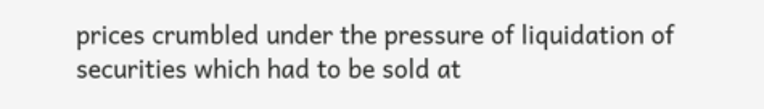prices crumbled under the pressure of liquidation of securities which had to be sold at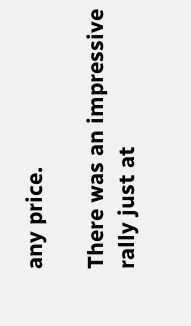any price.

There was an impressive rally just at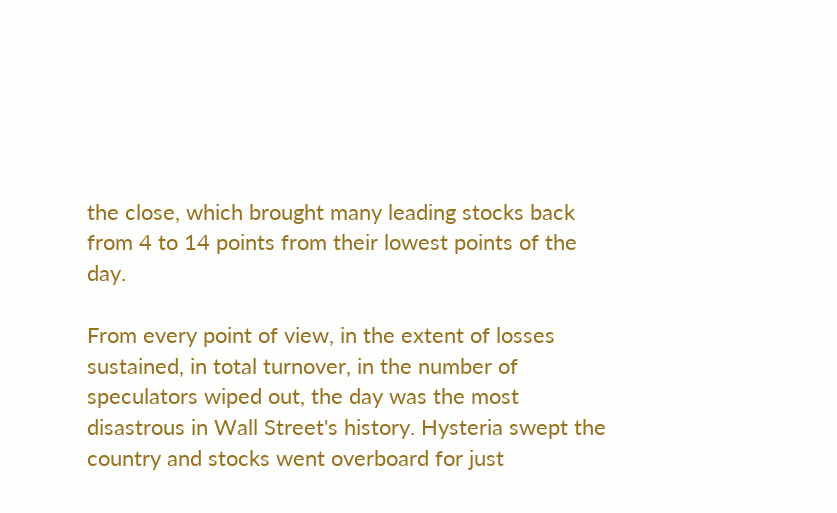the close, which brought many leading stocks back from 4 to 14 points from their lowest points of the day.

From every point of view, in the extent of losses sustained, in total turnover, in the number of speculators wiped out, the day was the most disastrous in Wall Street's history. Hysteria swept the country and stocks went overboard for just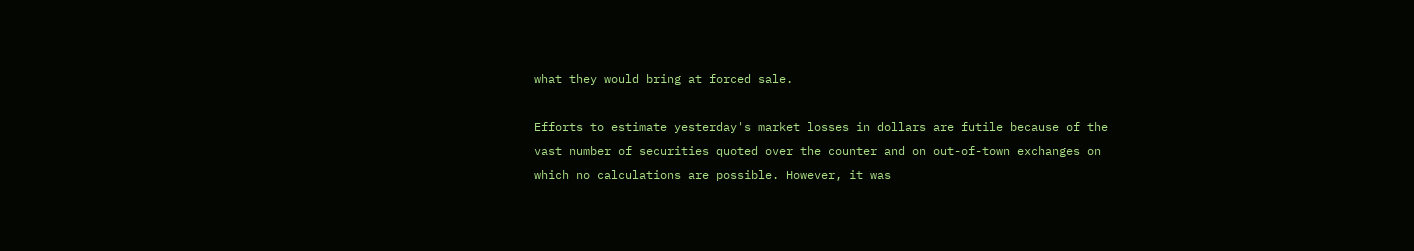what they would bring at forced sale.

Efforts to estimate yesterday's market losses in dollars are futile because of the vast number of securities quoted over the counter and on out-of-town exchanges on which no calculations are possible. However, it was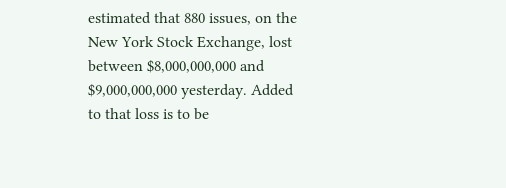estimated that 880 issues, on the New York Stock Exchange, lost between $8,000,000,000 and $9,000,000,000 yesterday. Added to that loss is to be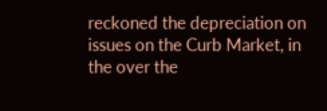reckoned the depreciation on issues on the Curb Market, in the over the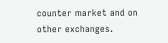counter market and on other exchanges.